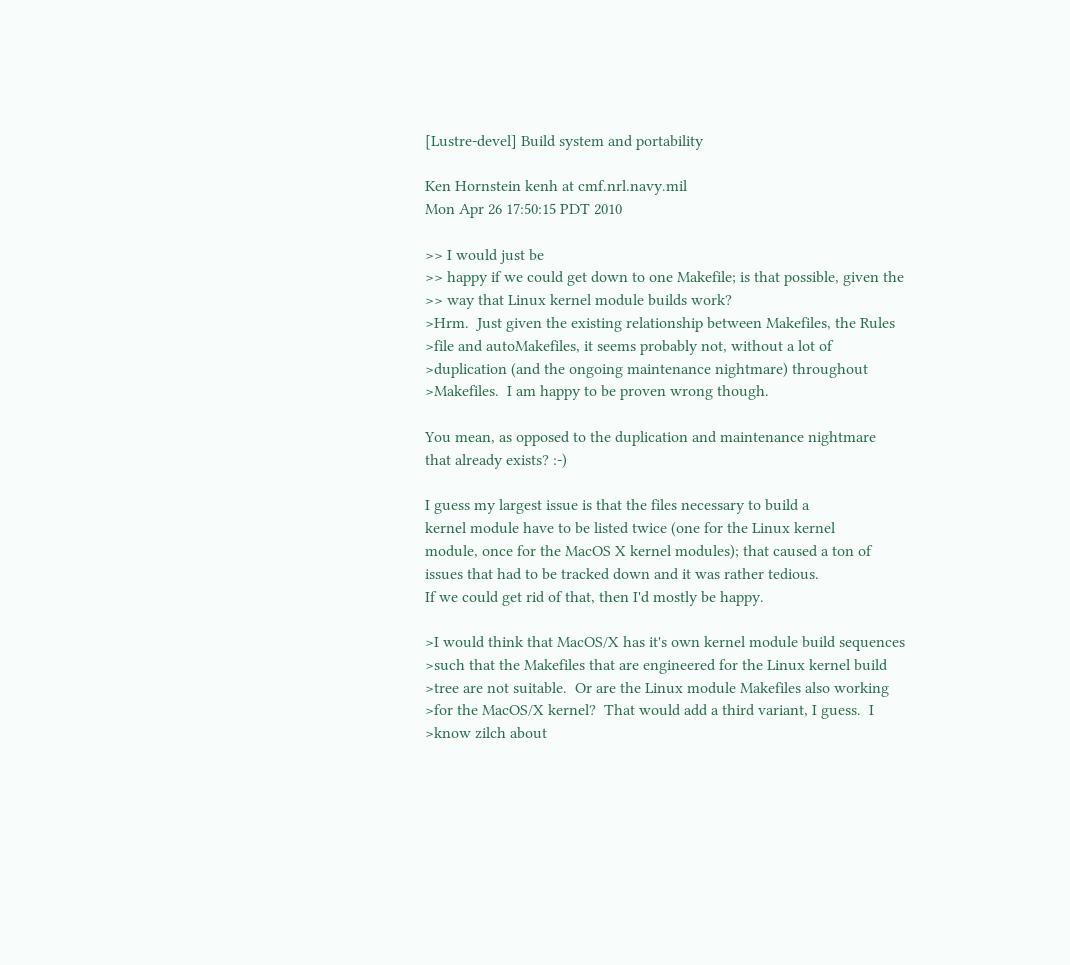[Lustre-devel] Build system and portability

Ken Hornstein kenh at cmf.nrl.navy.mil
Mon Apr 26 17:50:15 PDT 2010

>> I would just be
>> happy if we could get down to one Makefile; is that possible, given the
>> way that Linux kernel module builds work?
>Hrm.  Just given the existing relationship between Makefiles, the Rules
>file and autoMakefiles, it seems probably not, without a lot of
>duplication (and the ongoing maintenance nightmare) throughout
>Makefiles.  I am happy to be proven wrong though.

You mean, as opposed to the duplication and maintenance nightmare
that already exists? :-)

I guess my largest issue is that the files necessary to build a
kernel module have to be listed twice (one for the Linux kernel
module, once for the MacOS X kernel modules); that caused a ton of
issues that had to be tracked down and it was rather tedious.
If we could get rid of that, then I'd mostly be happy.

>I would think that MacOS/X has it's own kernel module build sequences
>such that the Makefiles that are engineered for the Linux kernel build
>tree are not suitable.  Or are the Linux module Makefiles also working
>for the MacOS/X kernel?  That would add a third variant, I guess.  I
>know zilch about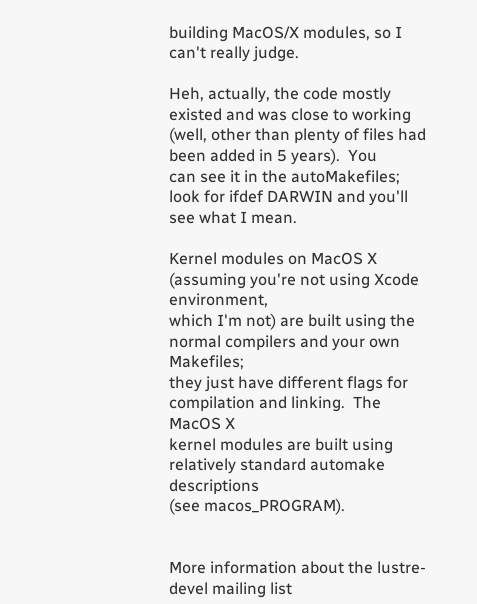building MacOS/X modules, so I can't really judge.

Heh, actually, the code mostly existed and was close to working
(well, other than plenty of files had been added in 5 years).  You
can see it in the autoMakefiles; look for ifdef DARWIN and you'll
see what I mean.

Kernel modules on MacOS X (assuming you're not using Xcode environment,
which I'm not) are built using the normal compilers and your own Makefiles;
they just have different flags for compilation and linking.  The MacOS X
kernel modules are built using relatively standard automake descriptions
(see macos_PROGRAM).


More information about the lustre-devel mailing list